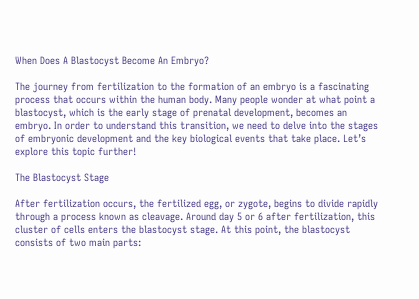When Does A Blastocyst Become An Embryo?

The journey from fertilization to the formation of an embryo is a fascinating process that occurs within the human body. Many people wonder at what point a blastocyst, which is the early stage of prenatal development, becomes an embryo. In order to understand this transition, we need to delve into the stages of embryonic development and the key biological events that take place. Let’s explore this topic further!

The Blastocyst Stage

After fertilization occurs, the fertilized egg, or zygote, begins to divide rapidly through a process known as cleavage. Around day 5 or 6 after fertilization, this cluster of cells enters the blastocyst stage. At this point, the blastocyst consists of two main parts: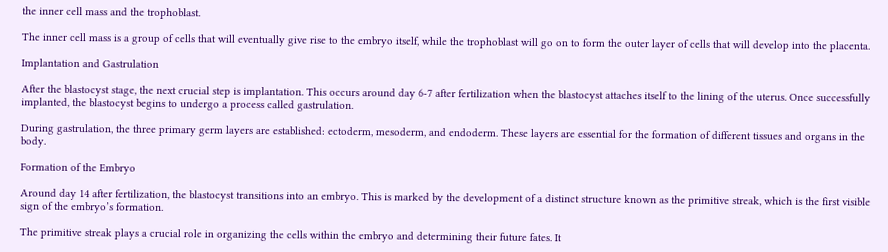the inner cell mass and the trophoblast.

The inner cell mass is a group of cells that will eventually give rise to the embryo itself, while the trophoblast will go on to form the outer layer of cells that will develop into the placenta.

Implantation and Gastrulation

After the blastocyst stage, the next crucial step is implantation. This occurs around day 6-7 after fertilization when the blastocyst attaches itself to the lining of the uterus. Once successfully implanted, the blastocyst begins to undergo a process called gastrulation.

During gastrulation, the three primary germ layers are established: ectoderm, mesoderm, and endoderm. These layers are essential for the formation of different tissues and organs in the body.

Formation of the Embryo

Around day 14 after fertilization, the blastocyst transitions into an embryo. This is marked by the development of a distinct structure known as the primitive streak, which is the first visible sign of the embryo’s formation.

The primitive streak plays a crucial role in organizing the cells within the embryo and determining their future fates. It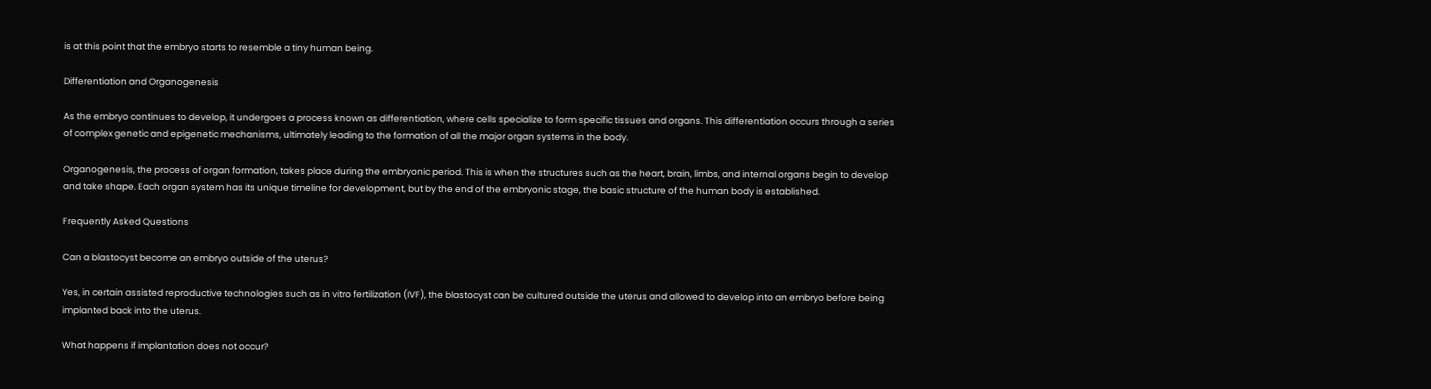is at this point that the embryo starts to resemble a tiny human being.

Differentiation and Organogenesis

As the embryo continues to develop, it undergoes a process known as differentiation, where cells specialize to form specific tissues and organs. This differentiation occurs through a series of complex genetic and epigenetic mechanisms, ultimately leading to the formation of all the major organ systems in the body.

Organogenesis, the process of organ formation, takes place during the embryonic period. This is when the structures such as the heart, brain, limbs, and internal organs begin to develop and take shape. Each organ system has its unique timeline for development, but by the end of the embryonic stage, the basic structure of the human body is established.

Frequently Asked Questions

Can a blastocyst become an embryo outside of the uterus?

Yes, in certain assisted reproductive technologies such as in vitro fertilization (IVF), the blastocyst can be cultured outside the uterus and allowed to develop into an embryo before being implanted back into the uterus.

What happens if implantation does not occur?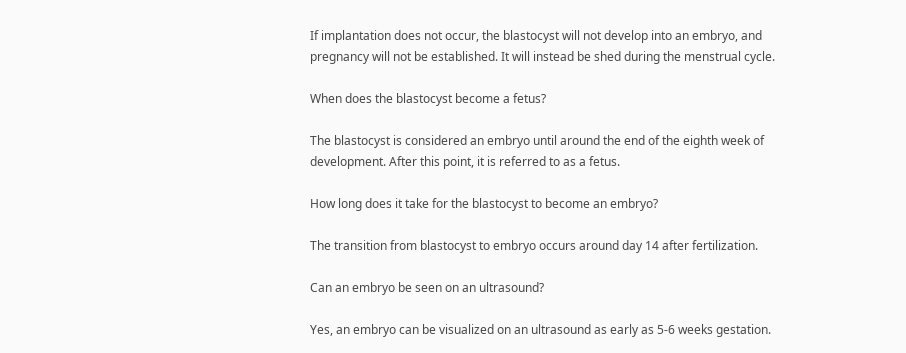If implantation does not occur, the blastocyst will not develop into an embryo, and pregnancy will not be established. It will instead be shed during the menstrual cycle.

When does the blastocyst become a fetus?

The blastocyst is considered an embryo until around the end of the eighth week of development. After this point, it is referred to as a fetus.

How long does it take for the blastocyst to become an embryo?

The transition from blastocyst to embryo occurs around day 14 after fertilization.

Can an embryo be seen on an ultrasound?

Yes, an embryo can be visualized on an ultrasound as early as 5-6 weeks gestation.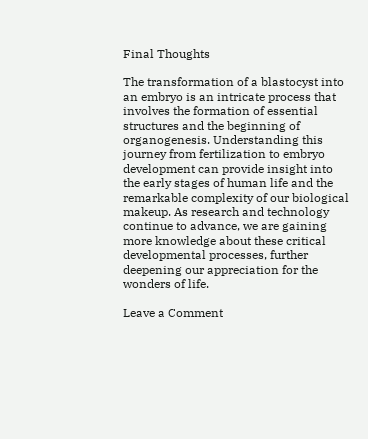Final Thoughts

The transformation of a blastocyst into an embryo is an intricate process that involves the formation of essential structures and the beginning of organogenesis. Understanding this journey from fertilization to embryo development can provide insight into the early stages of human life and the remarkable complexity of our biological makeup. As research and technology continue to advance, we are gaining more knowledge about these critical developmental processes, further deepening our appreciation for the wonders of life.

Leave a Comment